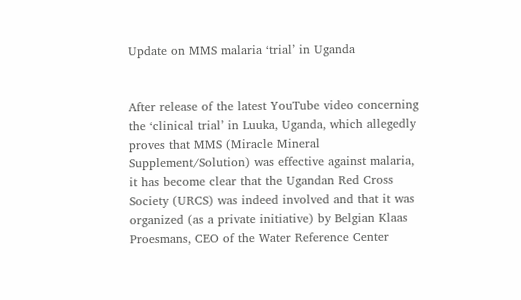Update on MMS malaria ‘trial’ in Uganda


After release of the latest YouTube video concerning the ‘clinical trial’ in Luuka, Uganda, which allegedly proves that MMS (Miracle Mineral Supplement/Solution) was effective against malaria, it has become clear that the Ugandan Red Cross Society (URCS) was indeed involved and that it was organized (as a private initiative) by Belgian Klaas Proesmans, CEO of the Water Reference Center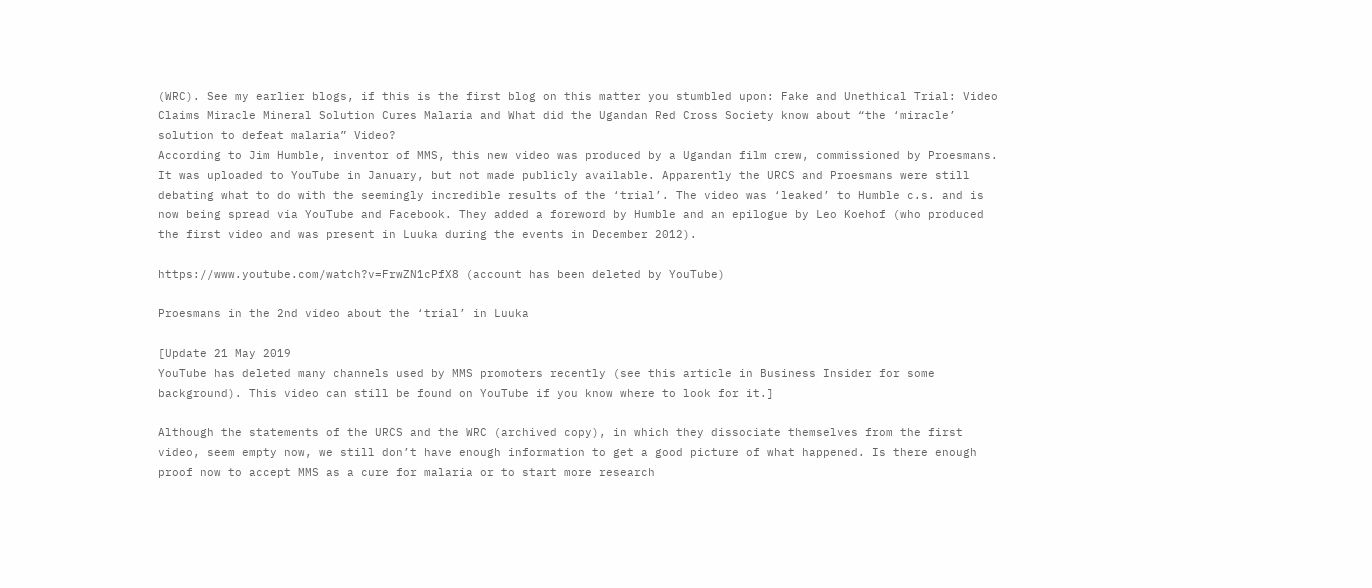(WRC). See my earlier blogs, if this is the first blog on this matter you stumbled upon: Fake and Unethical Trial: Video Claims Miracle Mineral Solution Cures Malaria and What did the Ugandan Red Cross Society know about “the ‘miracle’ solution to defeat malaria” Video?
According to Jim Humble, inventor of MMS, this new video was produced by a Ugandan film crew, commissioned by Proesmans. It was uploaded to YouTube in January, but not made publicly available. Apparently the URCS and Proesmans were still debating what to do with the seemingly incredible results of the ‘trial’. The video was ‘leaked’ to Humble c.s. and is now being spread via YouTube and Facebook. They added a foreword by Humble and an epilogue by Leo Koehof (who produced the first video and was present in Luuka during the events in December 2012).

https://www.youtube.com/watch?v=FrwZN1cPfX8 (account has been deleted by YouTube)

Proesmans in the 2nd video about the ‘trial’ in Luuka

[Update 21 May 2019
YouTube has deleted many channels used by MMS promoters recently (see this article in Business Insider for some background). This video can still be found on YouTube if you know where to look for it.]

Although the statements of the URCS and the WRC (archived copy), in which they dissociate themselves from the first video, seem empty now, we still don’t have enough information to get a good picture of what happened. Is there enough proof now to accept MMS as a cure for malaria or to start more research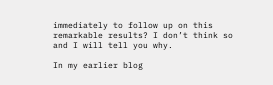immediately to follow up on this remarkable results? I don’t think so and I will tell you why.

In my earlier blog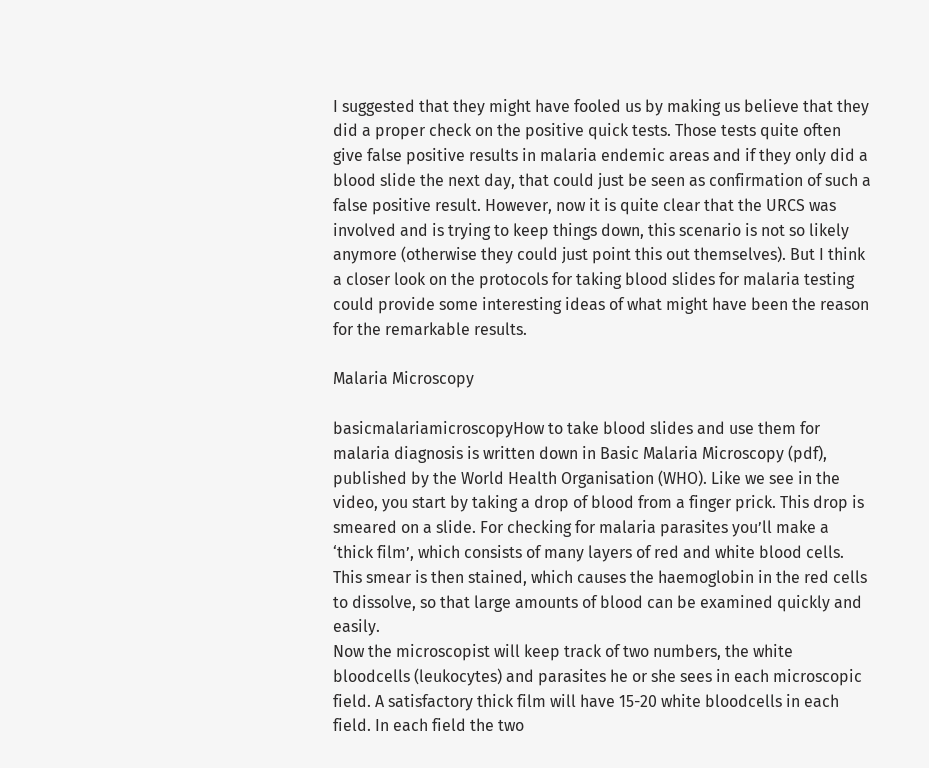I suggested that they might have fooled us by making us believe that they did a proper check on the positive quick tests. Those tests quite often give false positive results in malaria endemic areas and if they only did a blood slide the next day, that could just be seen as confirmation of such a false positive result. However, now it is quite clear that the URCS was involved and is trying to keep things down, this scenario is not so likely anymore (otherwise they could just point this out themselves). But I think a closer look on the protocols for taking blood slides for malaria testing could provide some interesting ideas of what might have been the reason for the remarkable results.

Malaria Microscopy

basicmalariamicroscopyHow to take blood slides and use them for malaria diagnosis is written down in Basic Malaria Microscopy (pdf), published by the World Health Organisation (WHO). Like we see in the video, you start by taking a drop of blood from a finger prick. This drop is smeared on a slide. For checking for malaria parasites you’ll make a ‘thick film’, which consists of many layers of red and white blood cells. This smear is then stained, which causes the haemoglobin in the red cells to dissolve, so that large amounts of blood can be examined quickly and easily.
Now the microscopist will keep track of two numbers, the white bloodcells (leukocytes) and parasites he or she sees in each microscopic field. A satisfactory thick film will have 15-20 white bloodcells in each field. In each field the two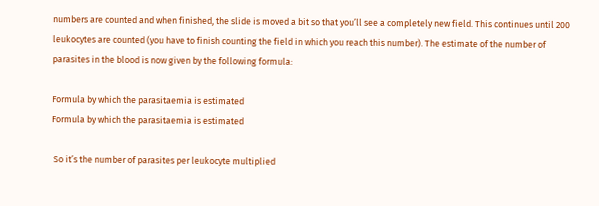numbers are counted and when finished, the slide is moved a bit so that you’ll see a completely new field. This continues until 200 leukocytes are counted (you have to finish counting the field in which you reach this number). The estimate of the number of parasites in the blood is now given by the following formula:

Formula by which the parasitaemia is estimated
Formula by which the parasitaemia is estimated

 So it’s the number of parasites per leukocyte multiplied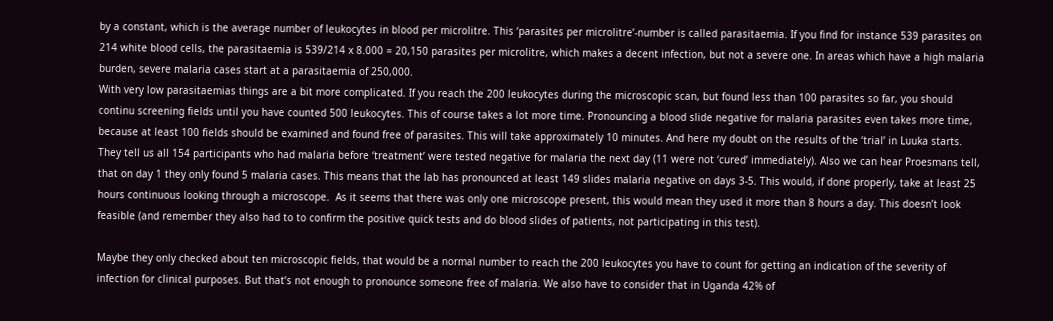by a constant, which is the average number of leukocytes in blood per microlitre. This ‘parasites per microlitre’-number is called parasitaemia. If you find for instance 539 parasites on 214 white blood cells, the parasitaemia is 539/214 x 8.000 = 20,150 parasites per microlitre, which makes a decent infection, but not a severe one. In areas which have a high malaria burden, severe malaria cases start at a parasitaemia of 250,000.
With very low parasitaemias things are a bit more complicated. If you reach the 200 leukocytes during the microscopic scan, but found less than 100 parasites so far, you should continu screening fields until you have counted 500 leukocytes. This of course takes a lot more time. Pronouncing a blood slide negative for malaria parasites even takes more time, because at least 100 fields should be examined and found free of parasites. This will take approximately 10 minutes. And here my doubt on the results of the ‘trial’ in Luuka starts.
They tell us all 154 participants who had malaria before ‘treatment’ were tested negative for malaria the next day (11 were not ‘cured’ immediately). Also we can hear Proesmans tell, that on day 1 they only found 5 malaria cases. This means that the lab has pronounced at least 149 slides malaria negative on days 3-5. This would, if done properly, take at least 25 hours continuous looking through a microscope.  As it seems that there was only one microscope present, this would mean they used it more than 8 hours a day. This doesn’t look feasible (and remember they also had to to confirm the positive quick tests and do blood slides of patients, not participating in this test).

Maybe they only checked about ten microscopic fields, that would be a normal number to reach the 200 leukocytes you have to count for getting an indication of the severity of infection for clinical purposes. But that’s not enough to pronounce someone free of malaria. We also have to consider that in Uganda 42% of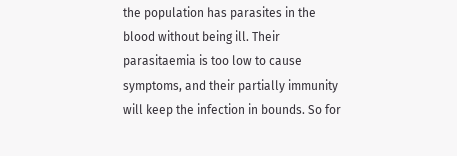the population has parasites in the blood without being ill. Their parasitaemia is too low to cause symptoms, and their partially immunity will keep the infection in bounds. So for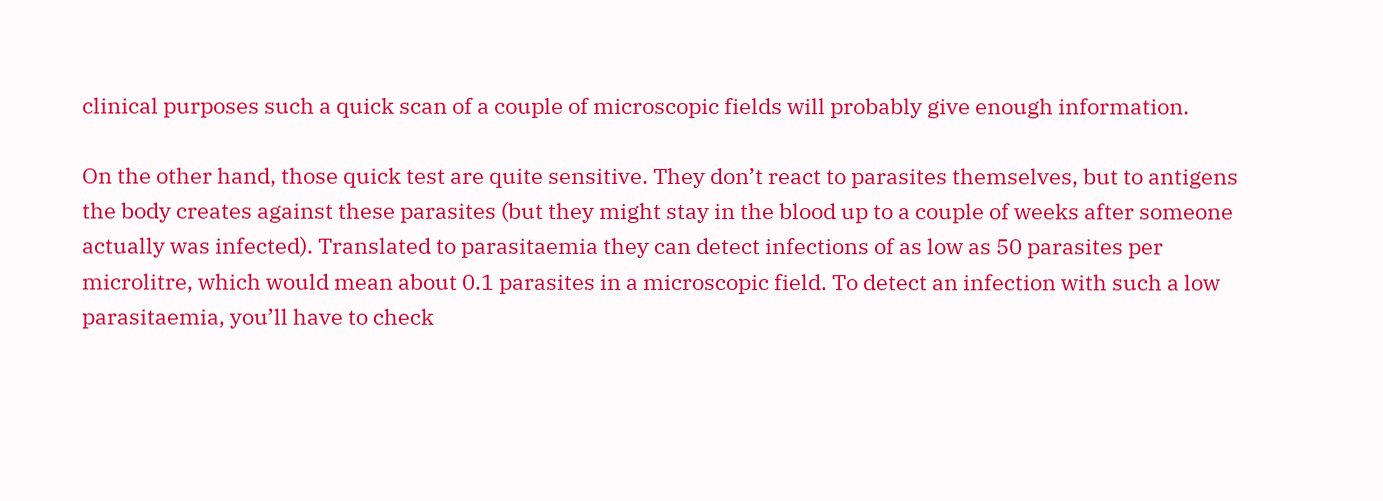clinical purposes such a quick scan of a couple of microscopic fields will probably give enough information.

On the other hand, those quick test are quite sensitive. They don’t react to parasites themselves, but to antigens the body creates against these parasites (but they might stay in the blood up to a couple of weeks after someone actually was infected). Translated to parasitaemia they can detect infections of as low as 50 parasites per microlitre, which would mean about 0.1 parasites in a microscopic field. To detect an infection with such a low parasitaemia, you’ll have to check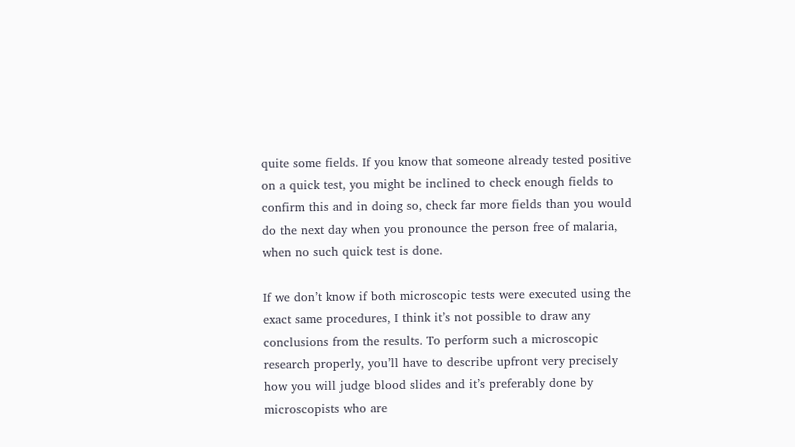quite some fields. If you know that someone already tested positive on a quick test, you might be inclined to check enough fields to confirm this and in doing so, check far more fields than you would do the next day when you pronounce the person free of malaria, when no such quick test is done.

If we don’t know if both microscopic tests were executed using the exact same procedures, I think it’s not possible to draw any conclusions from the results. To perform such a microscopic research properly, you’ll have to describe upfront very precisely how you will judge blood slides and it’s preferably done by microscopists who are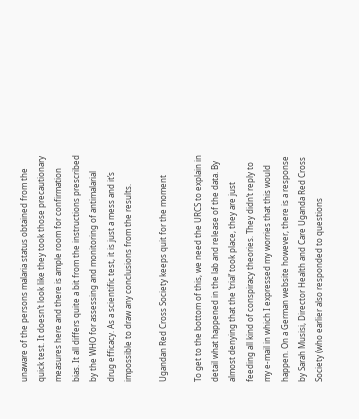unaware of the persons malaria status obtained from the quick test. It doesn’t look like they took those precautionary measures here and there is ample room for confirmation bias. It all differs quite a bit from the instructions prescribed by the WHO for assessing and monitoring of antimalarial drug efficacy. As a scientific test, it is just a mess and it’s impossible to draw any conclusions from the results.

Ugandan Red Cross Society keeps quit for the moment

To get to the bottom of this, we need the URCS to explain in detail what happened in the lab and release of the data. By almost denying that the ‘trial’ took place, they are just feeding all kind of conspiracy theories. They didn’t reply to my e-mail in which I expressed my worries that this would happen. On a German website however, there is a response by Sarah Musisi, Director Health and Care Uganda Red Cross Society (who earlier also responded to questions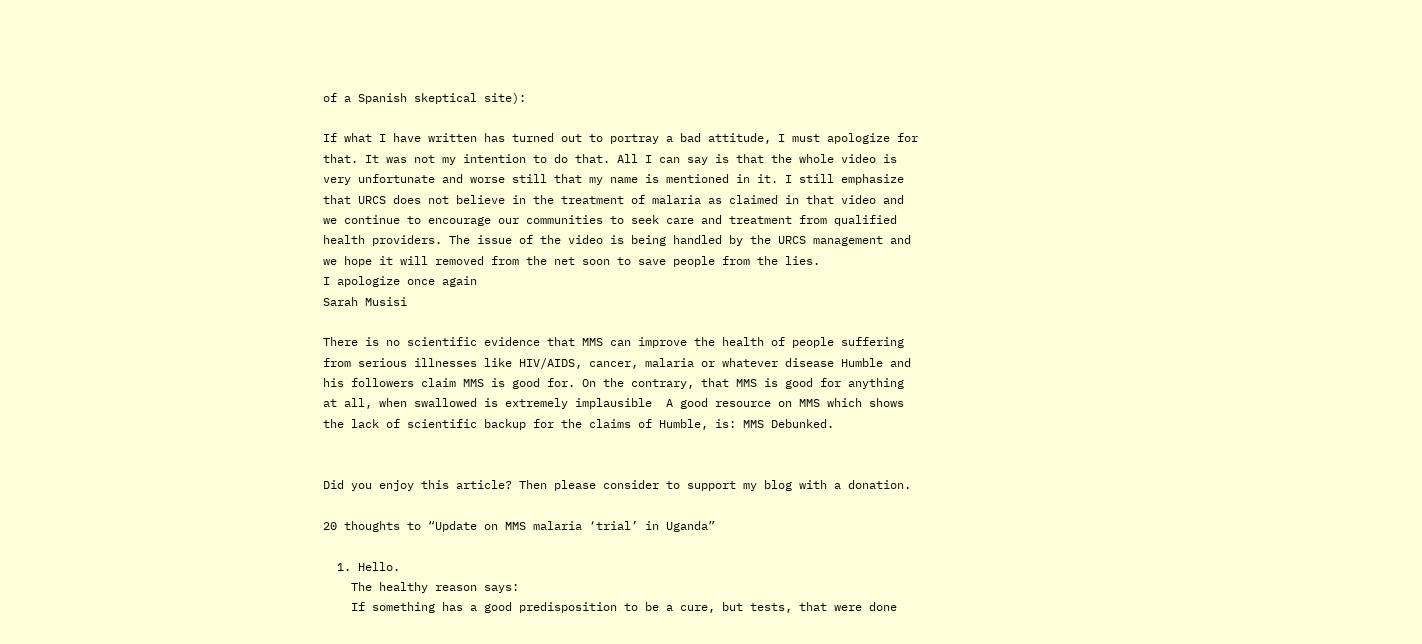of a Spanish skeptical site):

If what I have written has turned out to portray a bad attitude, I must apologize for that. It was not my intention to do that. All I can say is that the whole video is very unfortunate and worse still that my name is mentioned in it. I still emphasize that URCS does not believe in the treatment of malaria as claimed in that video and we continue to encourage our communities to seek care and treatment from qualified health providers. The issue of the video is being handled by the URCS management and we hope it will removed from the net soon to save people from the lies.
I apologize once again
Sarah Musisi

There is no scientific evidence that MMS can improve the health of people suffering from serious illnesses like HIV/AIDS, cancer, malaria or whatever disease Humble and his followers claim MMS is good for. On the contrary, that MMS is good for anything at all, when swallowed is extremely implausible  A good resource on MMS which shows the lack of scientific backup for the claims of Humble, is: MMS Debunked.


Did you enjoy this article? Then please consider to support my blog with a donation.

20 thoughts to “Update on MMS malaria ‘trial’ in Uganda”

  1. Hello.
    The healthy reason says:
    If something has a good predisposition to be a cure, but tests, that were done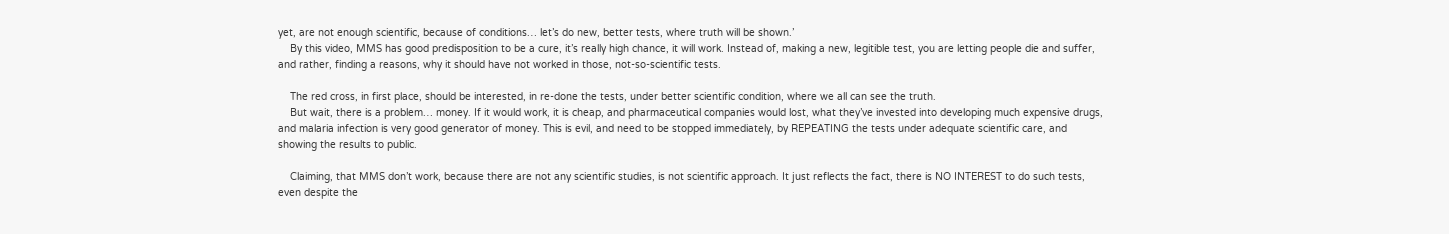yet, are not enough scientific, because of conditions… let’s do new, better tests, where truth will be shown.’
    By this video, MMS has good predisposition to be a cure, it’s really high chance, it will work. Instead of, making a new, legitible test, you are letting people die and suffer, and rather, finding a reasons, why it should have not worked in those, not-so-scientific tests.

    The red cross, in first place, should be interested, in re-done the tests, under better scientific condition, where we all can see the truth.
    But wait, there is a problem… money. If it would work, it is cheap, and pharmaceutical companies would lost, what they’ve invested into developing much expensive drugs, and malaria infection is very good generator of money. This is evil, and need to be stopped immediately, by REPEATING the tests under adequate scientific care, and showing the results to public.

    Claiming, that MMS don’t work, because there are not any scientific studies, is not scientific approach. It just reflects the fact, there is NO INTEREST to do such tests, even despite the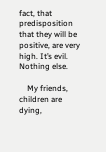fact, that predisposition that they will be positive, are very high. It’s evil. Nothing else.

    My friends, children are dying,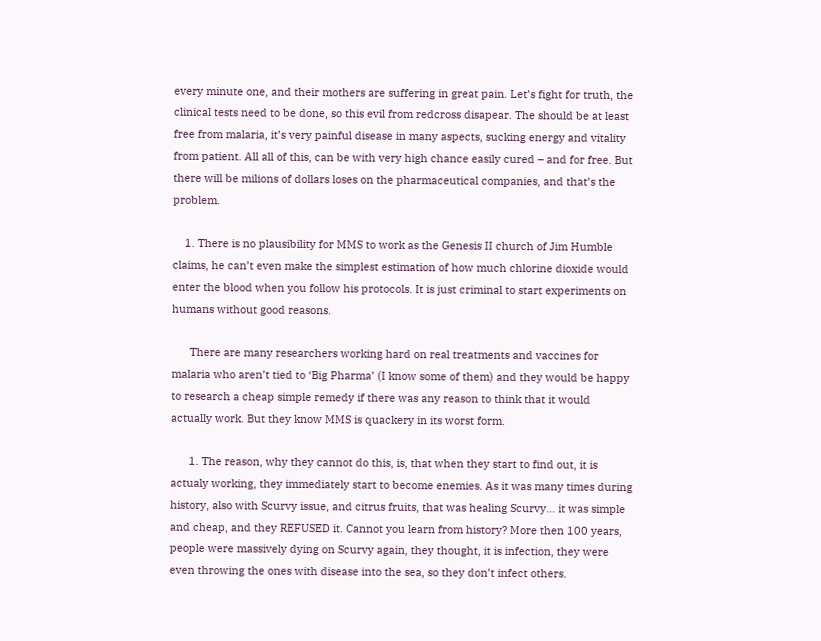every minute one, and their mothers are suffering in great pain. Let’s fight for truth, the clinical tests need to be done, so this evil from redcross disapear. The should be at least free from malaria, it’s very painful disease in many aspects, sucking energy and vitality from patient. All all of this, can be with very high chance easily cured – and for free. But there will be milions of dollars loses on the pharmaceutical companies, and that’s the problem.

    1. There is no plausibility for MMS to work as the Genesis II church of Jim Humble claims, he can’t even make the simplest estimation of how much chlorine dioxide would enter the blood when you follow his protocols. It is just criminal to start experiments on humans without good reasons.

      There are many researchers working hard on real treatments and vaccines for malaria who aren’t tied to ‘Big Pharma’ (I know some of them) and they would be happy to research a cheap simple remedy if there was any reason to think that it would actually work. But they know MMS is quackery in its worst form.

      1. The reason, why they cannot do this, is, that when they start to find out, it is actualy working, they immediately start to become enemies. As it was many times during history, also with Scurvy issue, and citrus fruits, that was healing Scurvy… it was simple and cheap, and they REFUSED it. Cannot you learn from history? More then 100 years, people were massively dying on Scurvy again, they thought, it is infection, they were even throwing the ones with disease into the sea, so they don’t infect others.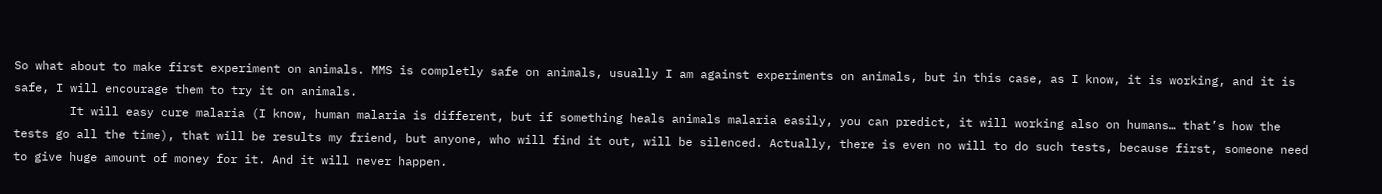So what about to make first experiment on animals. MMS is completly safe on animals, usually I am against experiments on animals, but in this case, as I know, it is working, and it is safe, I will encourage them to try it on animals.
        It will easy cure malaria (I know, human malaria is different, but if something heals animals malaria easily, you can predict, it will working also on humans… that’s how the tests go all the time), that will be results my friend, but anyone, who will find it out, will be silenced. Actually, there is even no will to do such tests, because first, someone need to give huge amount of money for it. And it will never happen.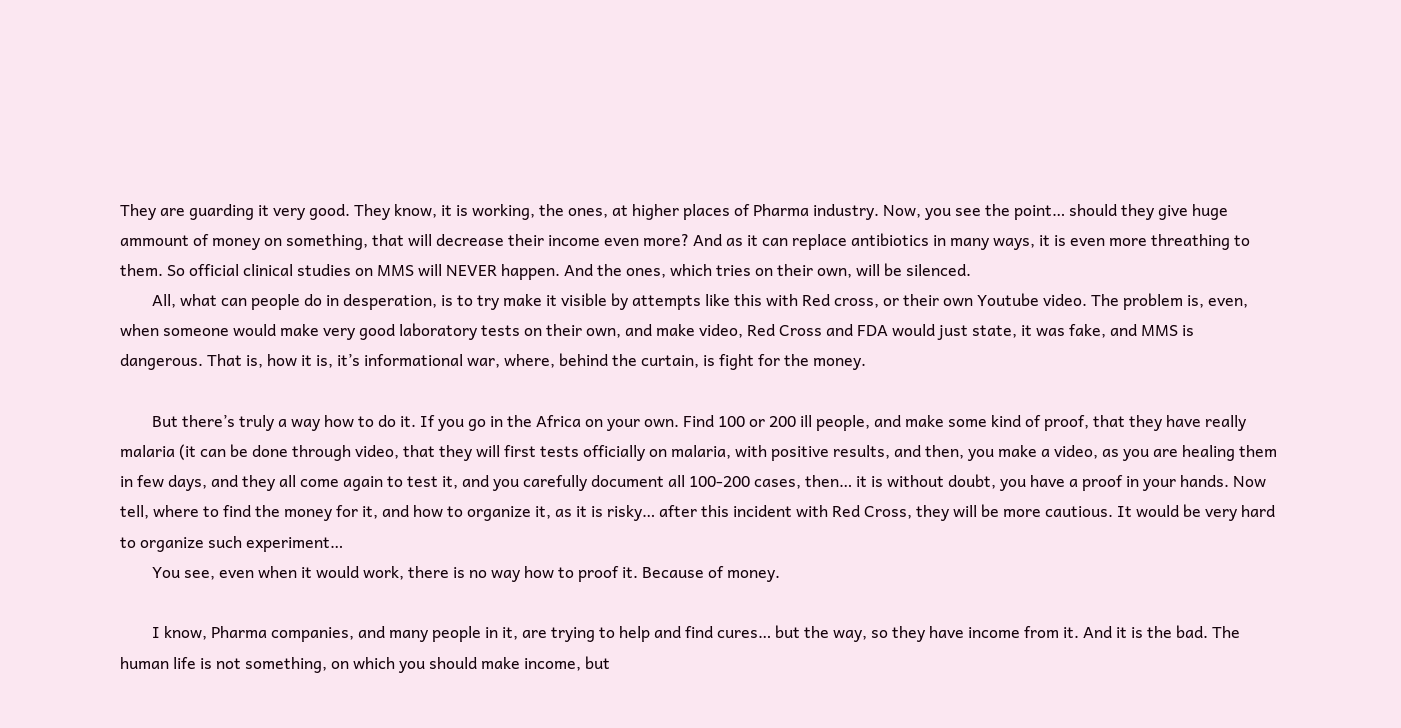They are guarding it very good. They know, it is working, the ones, at higher places of Pharma industry. Now, you see the point… should they give huge ammount of money on something, that will decrease their income even more? And as it can replace antibiotics in many ways, it is even more threathing to them. So official clinical studies on MMS will NEVER happen. And the ones, which tries on their own, will be silenced.
        All, what can people do in desperation, is to try make it visible by attempts like this with Red cross, or their own Youtube video. The problem is, even, when someone would make very good laboratory tests on their own, and make video, Red Cross and FDA would just state, it was fake, and MMS is dangerous. That is, how it is, it’s informational war, where, behind the curtain, is fight for the money.

        But there’s truly a way how to do it. If you go in the Africa on your own. Find 100 or 200 ill people, and make some kind of proof, that they have really malaria (it can be done through video, that they will first tests officially on malaria, with positive results, and then, you make a video, as you are healing them in few days, and they all come again to test it, and you carefully document all 100-200 cases, then… it is without doubt, you have a proof in your hands. Now tell, where to find the money for it, and how to organize it, as it is risky… after this incident with Red Cross, they will be more cautious. It would be very hard to organize such experiment…
        You see, even when it would work, there is no way how to proof it. Because of money.

        I know, Pharma companies, and many people in it, are trying to help and find cures… but the way, so they have income from it. And it is the bad. The human life is not something, on which you should make income, but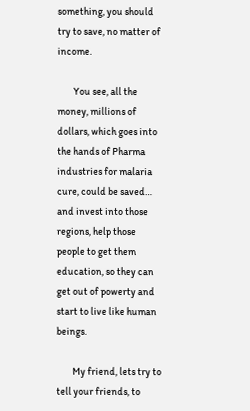something, you should try to save, no matter of income.

        You see, all the money, millions of dollars, which goes into the hands of Pharma industries for malaria cure, could be saved… and invest into those regions, help those people to get them education, so they can get out of powerty and start to live like human beings.

        My friend, lets try to tell your friends, to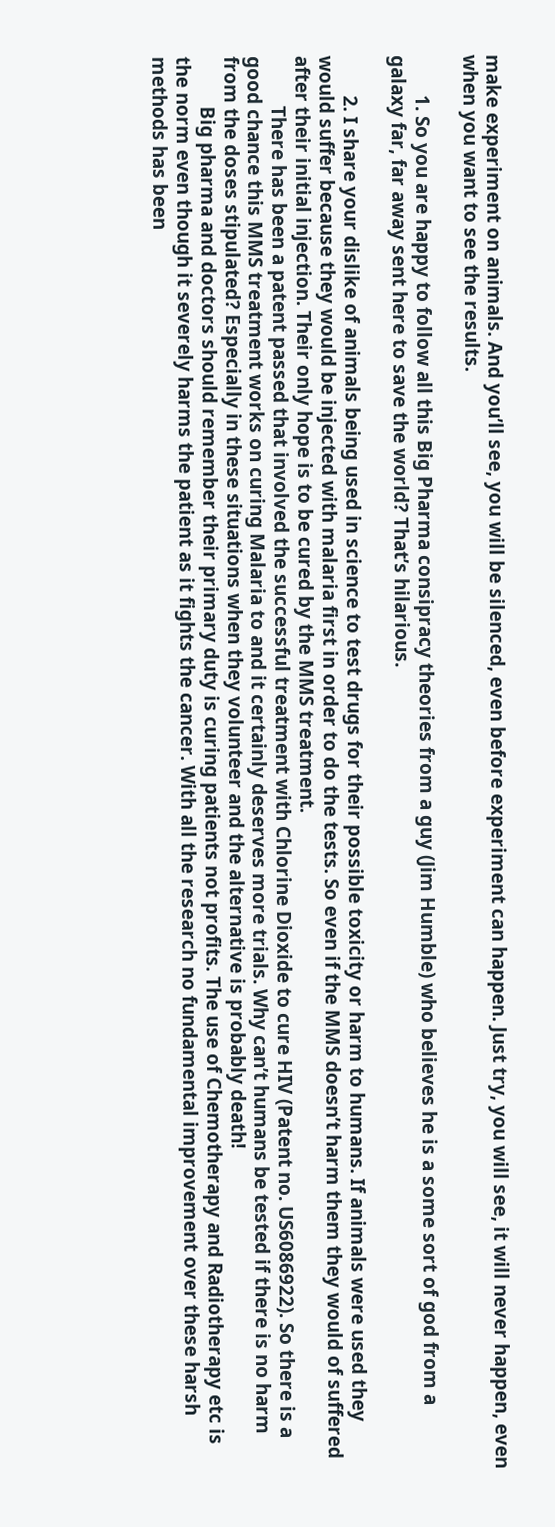make experiment on animals. And you’ll see, you will be silenced, even before experiment can happen. Just try, you will see, it will never happen, even when you want to see the results.

        1. So you are happy to follow all this Big Pharma consipracy theories from a guy (Jim Humble) who believes he is a some sort of god from a galaxy far, far away sent here to save the world? That’s hilarious.

        2. I share your dislike of animals being used in science to test drugs for their possible toxicity or harm to humans. If animals were used they would suffer because they would be injected with malaria first in order to do the tests. So even if the MMS doesn’t harm them they would of suffered after their initial injection. Their only hope is to be cured by the MMS treatment.
          There has been a patent passed that involved the successful treatment with Chlorine Dioxide to cure HIV (Patent no. US6086922). So there is a good chance this MMS treatment works on curing Malaria to and it certainly deserves more trials. Why can’t humans be tested if there is no harm from the doses stipulated? Especially in these situations when they volunteer and the alternative is probably death!
          Big pharma and doctors should remember their primary duty is curing patients not profits. The use of Chemotherapy and Radiotherapy etc is the norm even though it severely harms the patient as it fights the cancer. With all the research no fundamental improvement over these harsh methods has been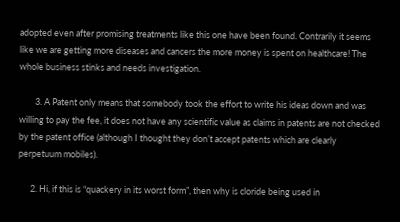adopted even after promising treatments like this one have been found. Contrarily it seems like we are getting more diseases and cancers the more money is spent on healthcare! The whole business stinks and needs investigation.

        3. A Patent only means that somebody took the effort to write his ideas down and was willing to pay the fee, it does not have any scientific value as claims in patents are not checked by the patent office (although I thought they don’t accept patents which are clearly perpetuum mobiles).

      2. Hi, if this is “quackery in its worst form”, then why is cloride being used in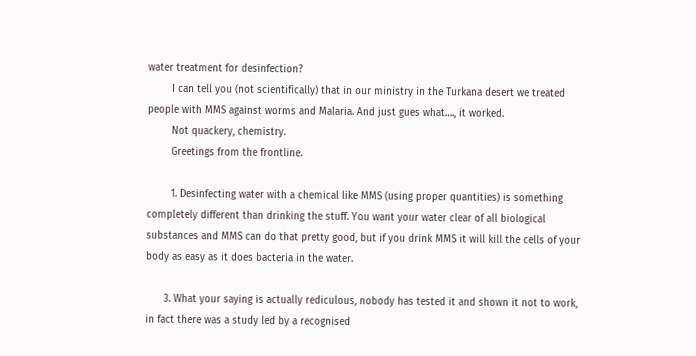water treatment for desinfection?
        I can tell you (not scientifically) that in our ministry in the Turkana desert we treated people with MMS against worms and Malaria. And just gues what…., it worked.
        Not quackery, chemistry.
        Greetings from the frontline.

        1. Desinfecting water with a chemical like MMS (using proper quantities) is something completely different than drinking the stuff. You want your water clear of all biological substances and MMS can do that pretty good, but if you drink MMS it will kill the cells of your body as easy as it does bacteria in the water.

      3. What your saying is actually rediculous, nobody has tested it and shown it not to work, in fact there was a study led by a recognised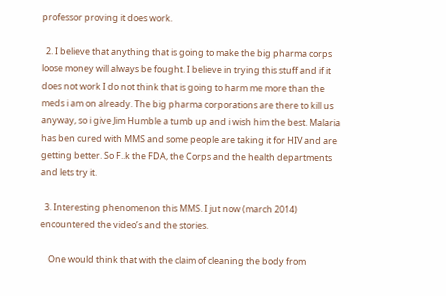professor proving it does work.

  2. I believe that anything that is going to make the big pharma corps loose money will always be fought. I believe in trying this stuff and if it does not work I do not think that is going to harm me more than the meds i am on already. The big pharma corporations are there to kill us anyway, so i give Jim Humble a tumb up and i wish him the best. Malaria has ben cured with MMS and some people are taking it for HIV and are getting better. So F..k the FDA, the Corps and the health departments and lets try it.

  3. Interesting phenomenon this MMS. I jut now (march 2014) encountered the video’s and the stories.

    One would think that with the claim of cleaning the body from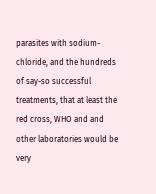parasites with sodium-chloride, and the hundreds of say-so successful treatments, that at least the red cross, WHO and and other laboratories would be very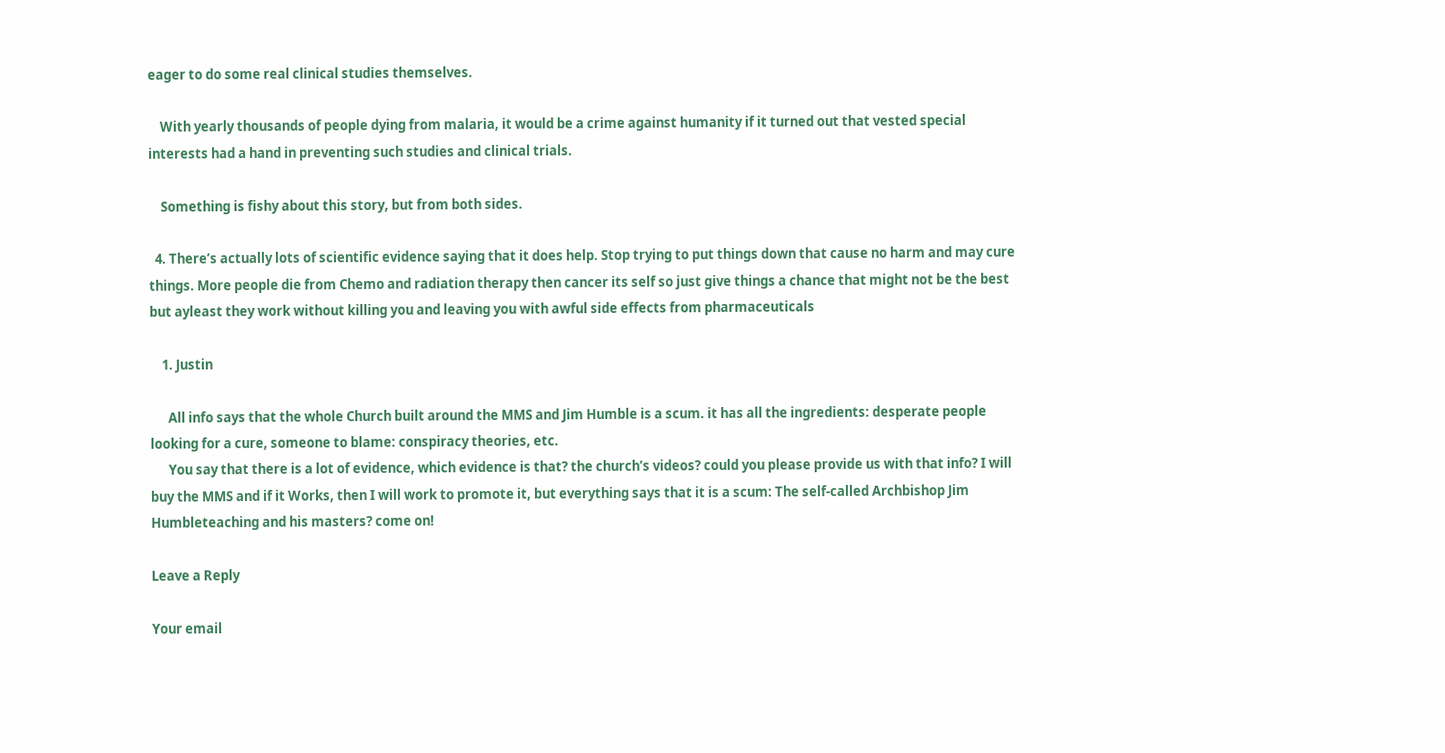eager to do some real clinical studies themselves.

    With yearly thousands of people dying from malaria, it would be a crime against humanity if it turned out that vested special interests had a hand in preventing such studies and clinical trials.

    Something is fishy about this story, but from both sides.

  4. There’s actually lots of scientific evidence saying that it does help. Stop trying to put things down that cause no harm and may cure things. More people die from Chemo and radiation therapy then cancer its self so just give things a chance that might not be the best but ayleast they work without killing you and leaving you with awful side effects from pharmaceuticals

    1. Justin

      All info says that the whole Church built around the MMS and Jim Humble is a scum. it has all the ingredients: desperate people looking for a cure, someone to blame: conspiracy theories, etc.
      You say that there is a lot of evidence, which evidence is that? the church’s videos? could you please provide us with that info? I will buy the MMS and if it Works, then I will work to promote it, but everything says that it is a scum: The self-called Archbishop Jim Humbleteaching and his masters? come on!

Leave a Reply

Your email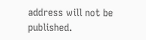address will not be published.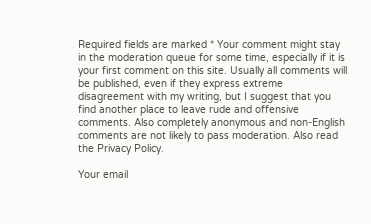Required fields are marked * Your comment might stay in the moderation queue for some time, especially if it is your first comment on this site. Usually all comments will be published, even if they express extreme disagreement with my writing, but I suggest that you find another place to leave rude and offensive comments. Also completely anonymous and non-English comments are not likely to pass moderation. Also read the Privacy Policy.

Your email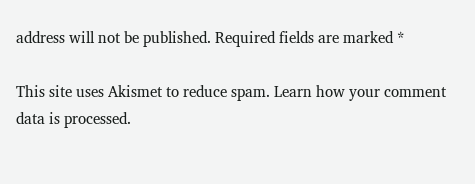address will not be published. Required fields are marked *

This site uses Akismet to reduce spam. Learn how your comment data is processed.